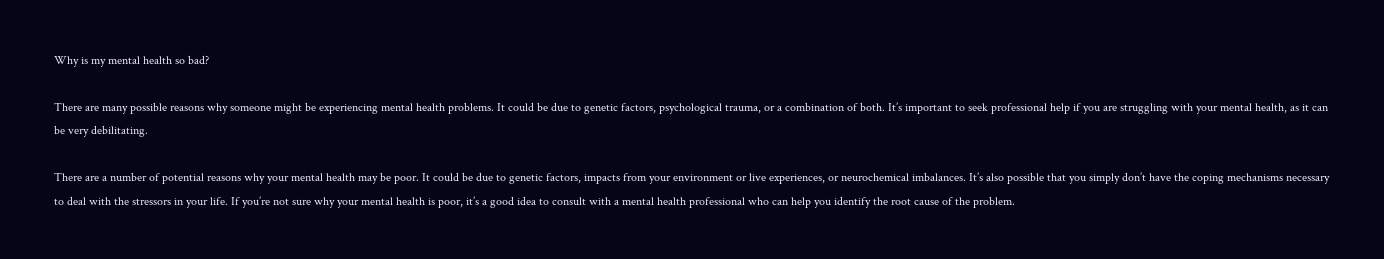Why is my mental health so bad?

There are many possible reasons why someone might be experiencing mental health problems. It could be due to genetic factors, psychological trauma, or a combination of both. It’s important to seek professional help if you are struggling with your mental health, as it can be very debilitating.

There are a number of potential reasons why your mental health may be poor. It could be due to genetic factors, impacts from your environment or live experiences, or neurochemical imbalances. It’s also possible that you simply don’t have the coping mechanisms necessary to deal with the stressors in your life. If you’re not sure why your mental health is poor, it’s a good idea to consult with a mental health professional who can help you identify the root cause of the problem.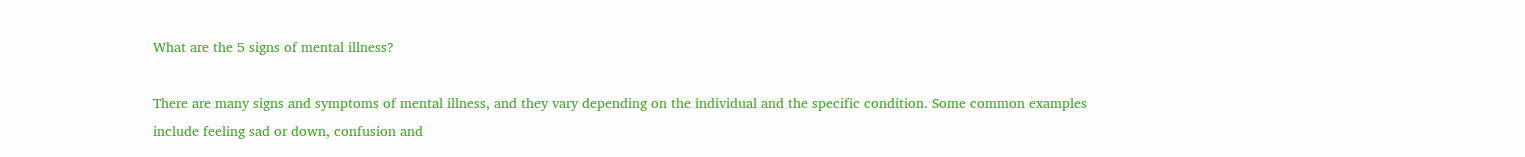What are the 5 signs of mental illness?

There are many signs and symptoms of mental illness, and they vary depending on the individual and the specific condition. Some common examples include feeling sad or down, confusion and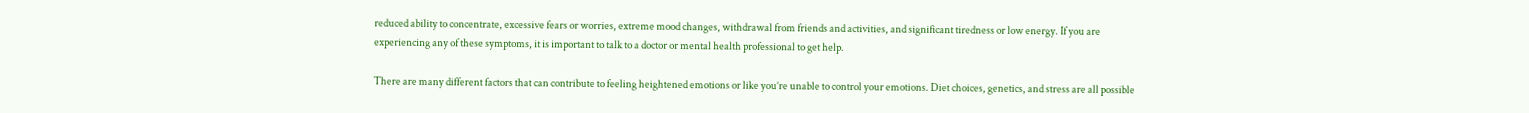reduced ability to concentrate, excessive fears or worries, extreme mood changes, withdrawal from friends and activities, and significant tiredness or low energy. If you are experiencing any of these symptoms, it is important to talk to a doctor or mental health professional to get help.

There are many different factors that can contribute to feeling heightened emotions or like you’re unable to control your emotions. Diet choices, genetics, and stress are all possible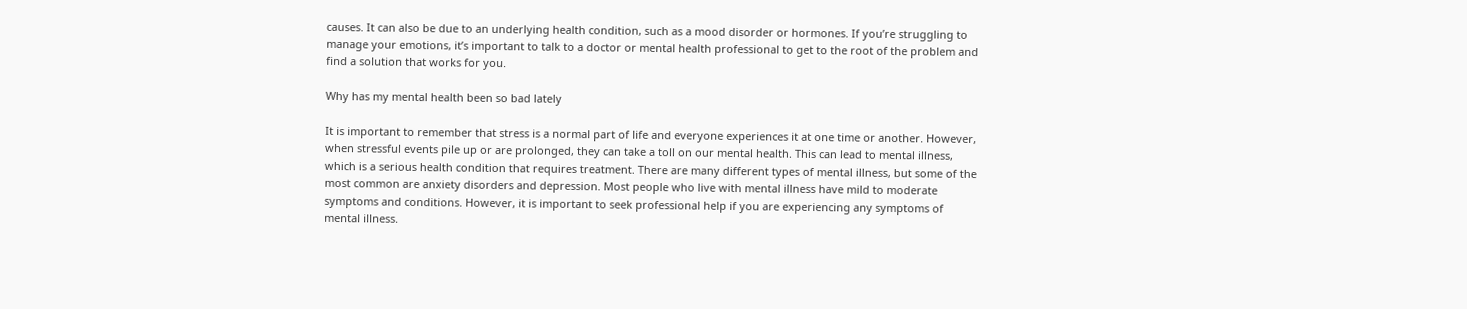causes. It can also be due to an underlying health condition, such as a mood disorder or hormones. If you’re struggling to manage your emotions, it’s important to talk to a doctor or mental health professional to get to the root of the problem and find a solution that works for you.

Why has my mental health been so bad lately

It is important to remember that stress is a normal part of life and everyone experiences it at one time or another. However, when stressful events pile up or are prolonged, they can take a toll on our mental health. This can lead to mental illness, which is a serious health condition that requires treatment. There are many different types of mental illness, but some of the most common are anxiety disorders and depression. Most people who live with mental illness have mild to moderate symptoms and conditions. However, it is important to seek professional help if you are experiencing any symptoms of mental illness.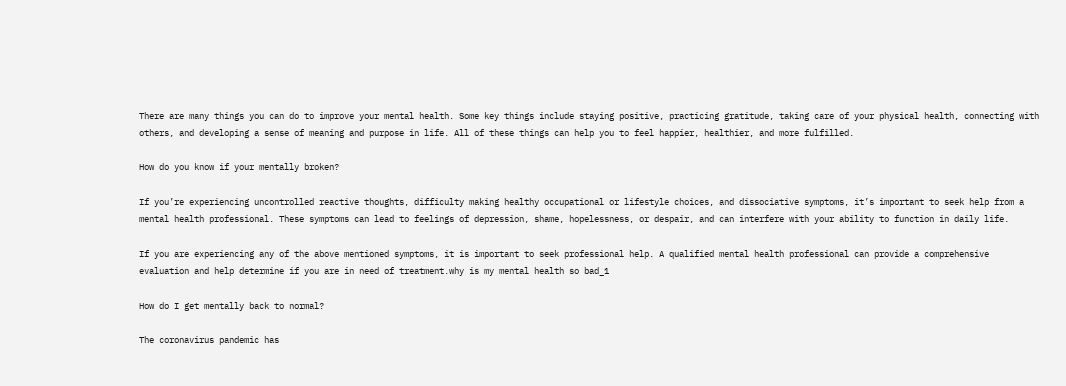There are many things you can do to improve your mental health. Some key things include staying positive, practicing gratitude, taking care of your physical health, connecting with others, and developing a sense of meaning and purpose in life. All of these things can help you to feel happier, healthier, and more fulfilled.

How do you know if your mentally broken?

If you’re experiencing uncontrolled reactive thoughts, difficulty making healthy occupational or lifestyle choices, and dissociative symptoms, it’s important to seek help from a mental health professional. These symptoms can lead to feelings of depression, shame, hopelessness, or despair, and can interfere with your ability to function in daily life.

If you are experiencing any of the above mentioned symptoms, it is important to seek professional help. A qualified mental health professional can provide a comprehensive evaluation and help determine if you are in need of treatment.why is my mental health so bad_1

How do I get mentally back to normal?

The coronavirus pandemic has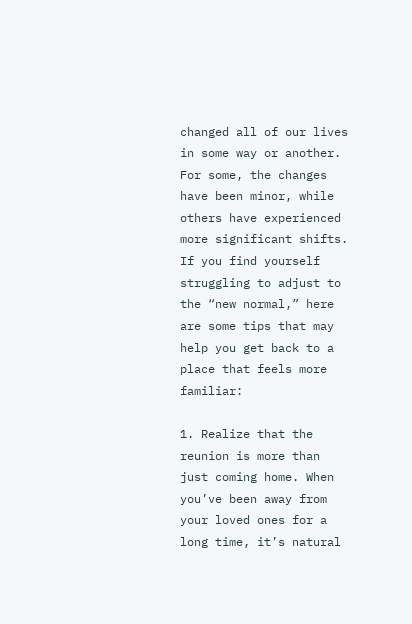changed all of our lives in some way or another. For some, the changes have been minor, while others have experienced more significant shifts. If you find yourself struggling to adjust to the “new normal,” here are some tips that may help you get back to a place that feels more familiar:

1. Realize that the reunion is more than just coming home. When you’ve been away from your loved ones for a long time, it’s natural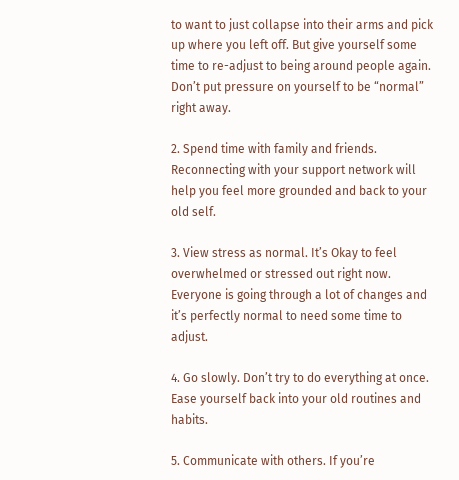to want to just collapse into their arms and pick up where you left off. But give yourself some time to re-adjust to being around people again. Don’t put pressure on yourself to be “normal” right away.

2. Spend time with family and friends. Reconnecting with your support network will help you feel more grounded and back to your old self.

3. View stress as normal. It’s Okay to feel overwhelmed or stressed out right now. Everyone is going through a lot of changes and it’s perfectly normal to need some time to adjust.

4. Go slowly. Don’t try to do everything at once. Ease yourself back into your old routines and habits.

5. Communicate with others. If you’re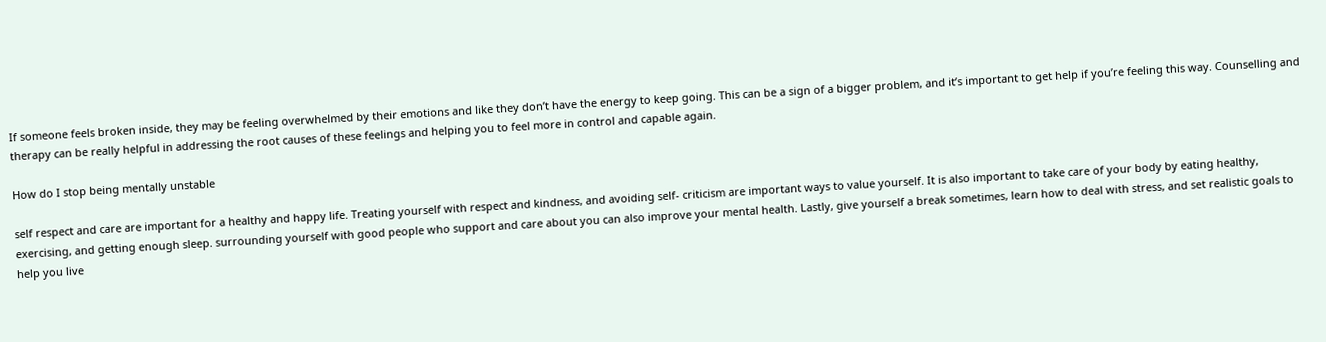If someone feels broken inside, they may be feeling overwhelmed by their emotions and like they don’t have the energy to keep going. This can be a sign of a bigger problem, and it’s important to get help if you’re feeling this way. Counselling and therapy can be really helpful in addressing the root causes of these feelings and helping you to feel more in control and capable again.

How do I stop being mentally unstable

self respect and care are important for a healthy and happy life. Treating yourself with respect and kindness, and avoiding self- criticism are important ways to value yourself. It is also important to take care of your body by eating healthy, exercising, and getting enough sleep. surrounding yourself with good people who support and care about you can also improve your mental health. Lastly, give yourself a break sometimes, learn how to deal with stress, and set realistic goals to help you live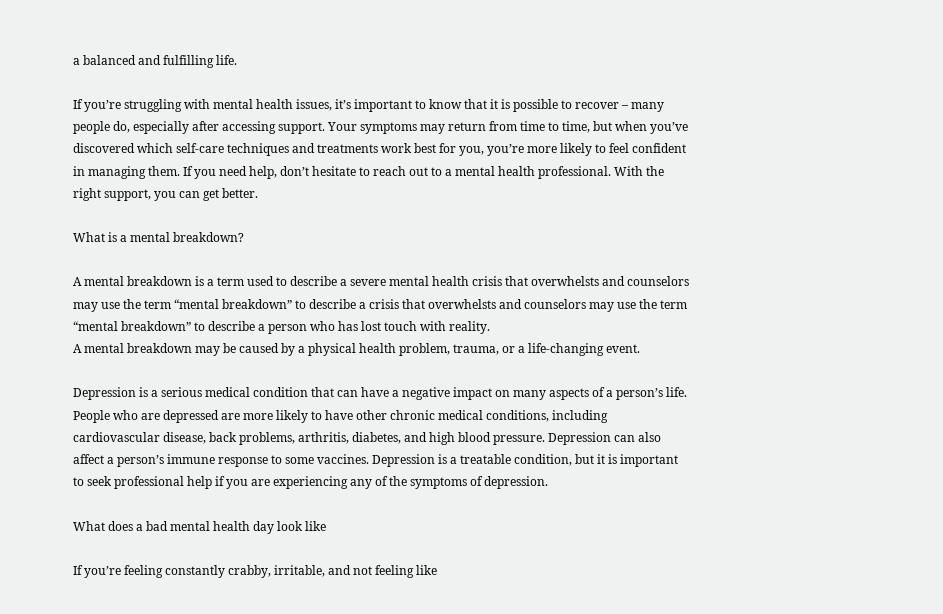a balanced and fulfilling life.

If you’re struggling with mental health issues, it’s important to know that it is possible to recover – many people do, especially after accessing support. Your symptoms may return from time to time, but when you’ve discovered which self-care techniques and treatments work best for you, you’re more likely to feel confident in managing them. If you need help, don’t hesitate to reach out to a mental health professional. With the right support, you can get better.

What is a mental breakdown?

A mental breakdown is a term used to describe a severe mental health crisis that overwhelsts and counselors may use the term “mental breakdown” to describe a crisis that overwhelsts and counselors may use the term “mental breakdown” to describe a person who has lost touch with reality.
A mental breakdown may be caused by a physical health problem, trauma, or a life-changing event.

Depression is a serious medical condition that can have a negative impact on many aspects of a person’s life. People who are depressed are more likely to have other chronic medical conditions, including cardiovascular disease, back problems, arthritis, diabetes, and high blood pressure. Depression can also affect a person’s immune response to some vaccines. Depression is a treatable condition, but it is important to seek professional help if you are experiencing any of the symptoms of depression.

What does a bad mental health day look like

If you’re feeling constantly crabby, irritable, and not feeling like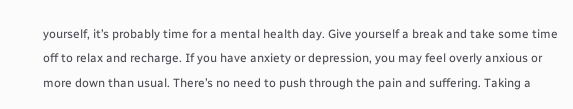yourself, it’s probably time for a mental health day. Give yourself a break and take some time off to relax and recharge. If you have anxiety or depression, you may feel overly anxious or more down than usual. There’s no need to push through the pain and suffering. Taking a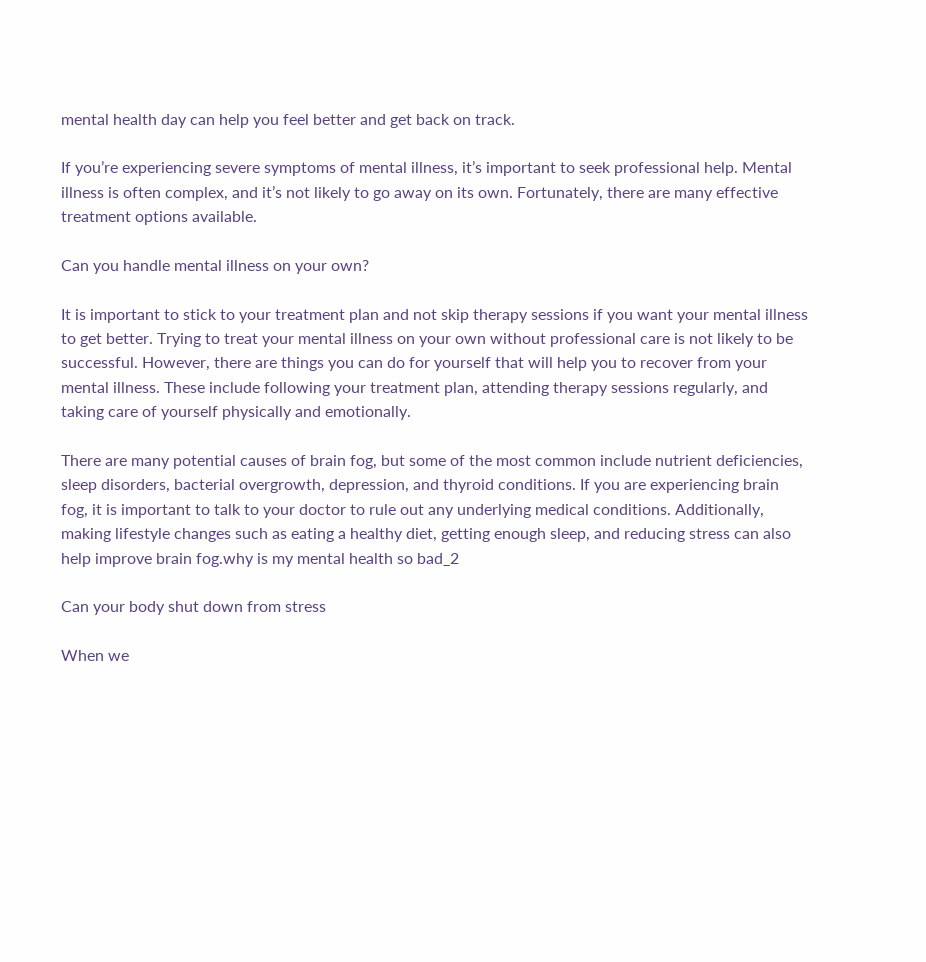mental health day can help you feel better and get back on track.

If you’re experiencing severe symptoms of mental illness, it’s important to seek professional help. Mental illness is often complex, and it’s not likely to go away on its own. Fortunately, there are many effective treatment options available.

Can you handle mental illness on your own?

It is important to stick to your treatment plan and not skip therapy sessions if you want your mental illness to get better. Trying to treat your mental illness on your own without professional care is not likely to be successful. However, there are things you can do for yourself that will help you to recover from your mental illness. These include following your treatment plan, attending therapy sessions regularly, and taking care of yourself physically and emotionally.

There are many potential causes of brain fog, but some of the most common include nutrient deficiencies, sleep disorders, bacterial overgrowth, depression, and thyroid conditions. If you are experiencing brain fog, it is important to talk to your doctor to rule out any underlying medical conditions. Additionally, making lifestyle changes such as eating a healthy diet, getting enough sleep, and reducing stress can also help improve brain fog.why is my mental health so bad_2

Can your body shut down from stress

When we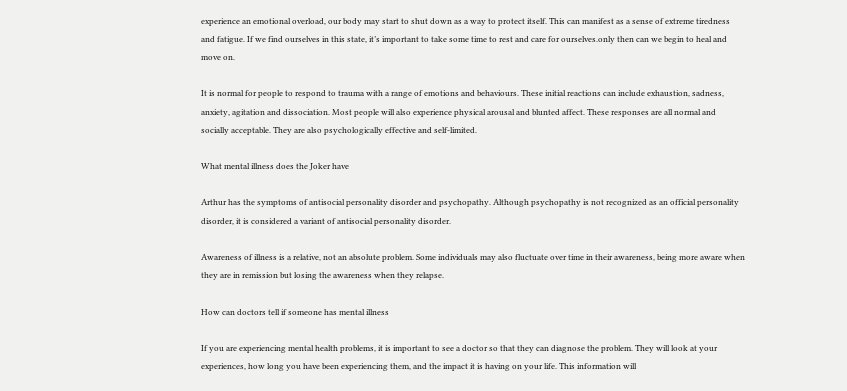experience an emotional overload, our body may start to shut down as a way to protect itself. This can manifest as a sense of extreme tiredness and fatigue. If we find ourselves in this state, it’s important to take some time to rest and care for ourselves.only then can we begin to heal and move on.

It is normal for people to respond to trauma with a range of emotions and behaviours. These initial reactions can include exhaustion, sadness, anxiety, agitation and dissociation. Most people will also experience physical arousal and blunted affect. These responses are all normal and socially acceptable. They are also psychologically effective and self-limited.

What mental illness does the Joker have

Arthur has the symptoms of antisocial personality disorder and psychopathy. Although psychopathy is not recognized as an official personality disorder, it is considered a variant of antisocial personality disorder.

Awareness of illness is a relative, not an absolute problem. Some individuals may also fluctuate over time in their awareness, being more aware when they are in remission but losing the awareness when they relapse.

How can doctors tell if someone has mental illness

If you are experiencing mental health problems, it is important to see a doctor so that they can diagnose the problem. They will look at your experiences, how long you have been experiencing them, and the impact it is having on your life. This information will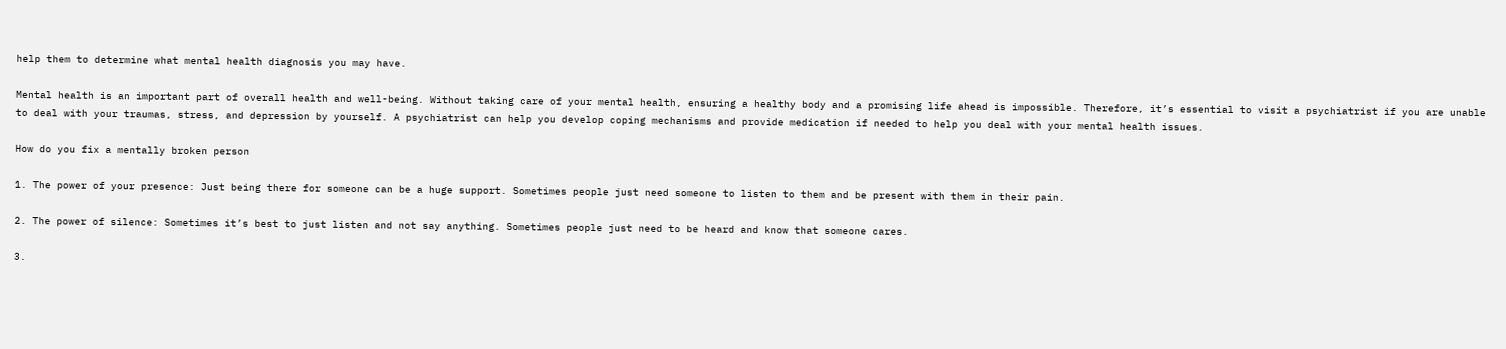help them to determine what mental health diagnosis you may have.

Mental health is an important part of overall health and well-being. Without taking care of your mental health, ensuring a healthy body and a promising life ahead is impossible. Therefore, it’s essential to visit a psychiatrist if you are unable to deal with your traumas, stress, and depression by yourself. A psychiatrist can help you develop coping mechanisms and provide medication if needed to help you deal with your mental health issues.

How do you fix a mentally broken person

1. The power of your presence: Just being there for someone can be a huge support. Sometimes people just need someone to listen to them and be present with them in their pain.

2. The power of silence: Sometimes it’s best to just listen and not say anything. Sometimes people just need to be heard and know that someone cares.

3.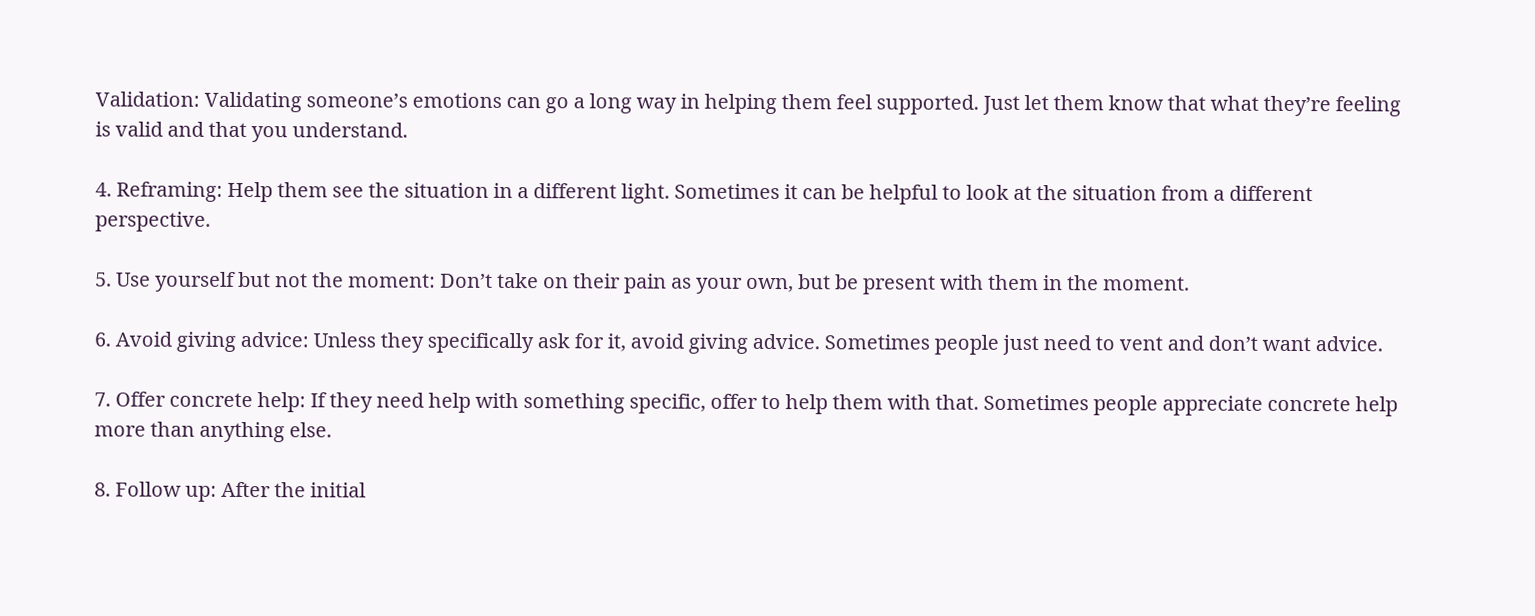Validation: Validating someone’s emotions can go a long way in helping them feel supported. Just let them know that what they’re feeling is valid and that you understand.

4. Reframing: Help them see the situation in a different light. Sometimes it can be helpful to look at the situation from a different perspective.

5. Use yourself but not the moment: Don’t take on their pain as your own, but be present with them in the moment.

6. Avoid giving advice: Unless they specifically ask for it, avoid giving advice. Sometimes people just need to vent and don’t want advice.

7. Offer concrete help: If they need help with something specific, offer to help them with that. Sometimes people appreciate concrete help more than anything else.

8. Follow up: After the initial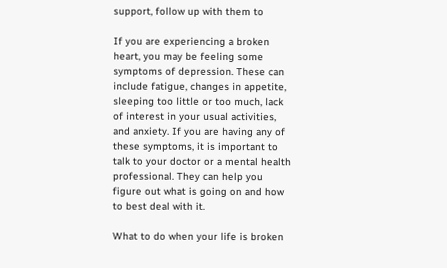support, follow up with them to

If you are experiencing a broken heart, you may be feeling some symptoms of depression. These can include fatigue, changes in appetite, sleeping too little or too much, lack of interest in your usual activities, and anxiety. If you are having any of these symptoms, it is important to talk to your doctor or a mental health professional. They can help you figure out what is going on and how to best deal with it.

What to do when your life is broken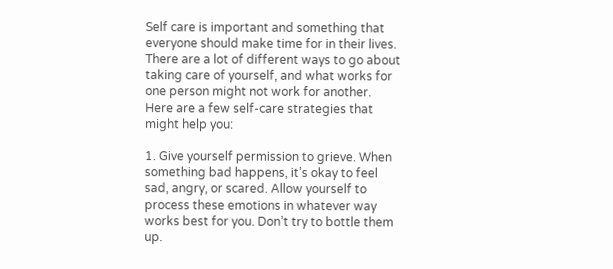Self care is important and something that everyone should make time for in their lives. There are a lot of different ways to go about taking care of yourself, and what works for one person might not work for another. Here are a few self-care strategies that might help you:

1. Give yourself permission to grieve. When something bad happens, it’s okay to feel sad, angry, or scared. Allow yourself to process these emotions in whatever way works best for you. Don’t try to bottle them up.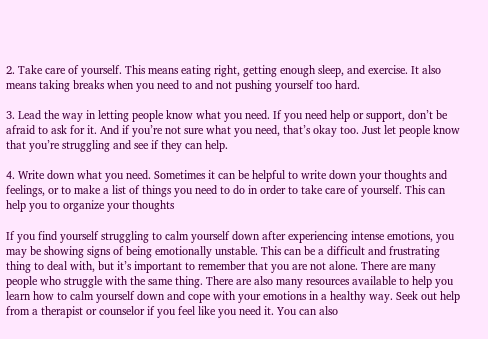2. Take care of yourself. This means eating right, getting enough sleep, and exercise. It also means taking breaks when you need to and not pushing yourself too hard.

3. Lead the way in letting people know what you need. If you need help or support, don’t be afraid to ask for it. And if you’re not sure what you need, that’s okay too. Just let people know that you’re struggling and see if they can help.

4. Write down what you need. Sometimes it can be helpful to write down your thoughts and feelings, or to make a list of things you need to do in order to take care of yourself. This can help you to organize your thoughts

If you find yourself struggling to calm yourself down after experiencing intense emotions, you may be showing signs of being emotionally unstable. This can be a difficult and frustrating thing to deal with, but it’s important to remember that you are not alone. There are many people who struggle with the same thing. There are also many resources available to help you learn how to calm yourself down and cope with your emotions in a healthy way. Seek out help from a therapist or counselor if you feel like you need it. You can also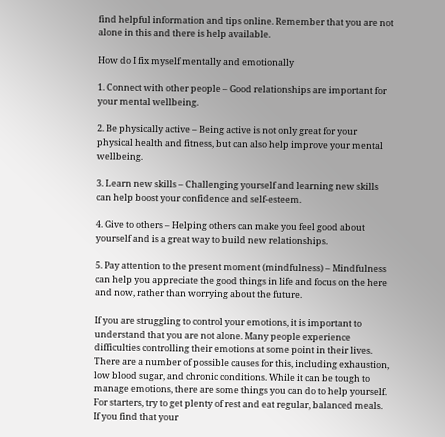find helpful information and tips online. Remember that you are not alone in this and there is help available.

How do I fix myself mentally and emotionally

1. Connect with other people – Good relationships are important for your mental wellbeing.

2. Be physically active – Being active is not only great for your physical health and fitness, but can also help improve your mental wellbeing.

3. Learn new skills – Challenging yourself and learning new skills can help boost your confidence and self-esteem.

4. Give to others – Helping others can make you feel good about yourself and is a great way to build new relationships.

5. Pay attention to the present moment (mindfulness) – Mindfulness can help you appreciate the good things in life and focus on the here and now, rather than worrying about the future.

If you are struggling to control your emotions, it is important to understand that you are not alone. Many people experience difficulties controlling their emotions at some point in their lives. There are a number of possible causes for this, including exhaustion, low blood sugar, and chronic conditions. While it can be tough to manage emotions, there are some things you can do to help yourself. For starters, try to get plenty of rest and eat regular, balanced meals. If you find that your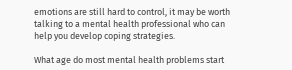emotions are still hard to control, it may be worth talking to a mental health professional who can help you develop coping strategies.

What age do most mental health problems start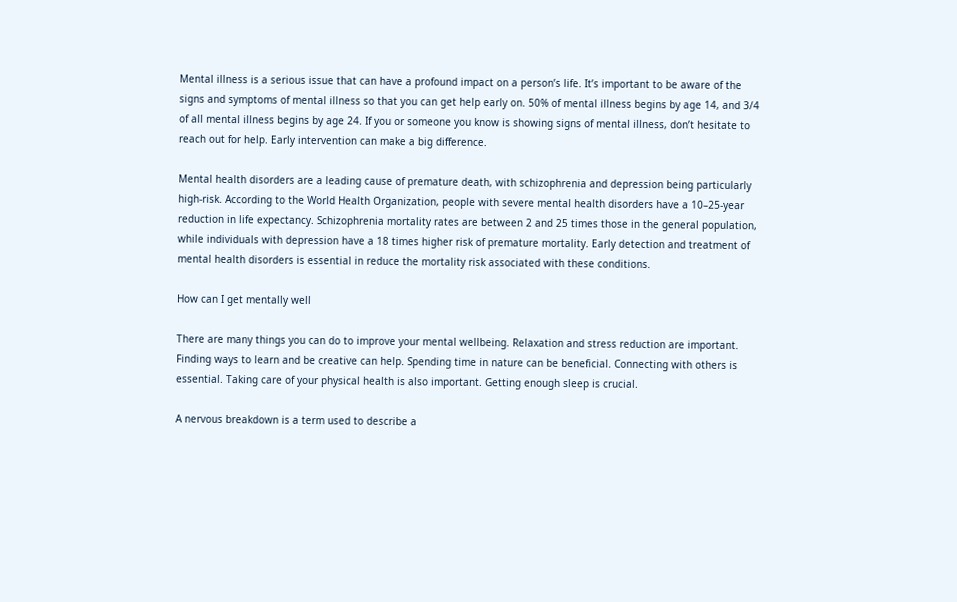Mental illness is a serious issue that can have a profound impact on a person’s life. It’s important to be aware of the signs and symptoms of mental illness so that you can get help early on. 50% of mental illness begins by age 14, and 3/4 of all mental illness begins by age 24. If you or someone you know is showing signs of mental illness, don’t hesitate to reach out for help. Early intervention can make a big difference.

Mental health disorders are a leading cause of premature death, with schizophrenia and depression being particularly high-risk. According to the World Health Organization, people with severe mental health disorders have a 10–25-year reduction in life expectancy. Schizophrenia mortality rates are between 2 and 25 times those in the general population, while individuals with depression have a 18 times higher risk of premature mortality. Early detection and treatment of mental health disorders is essential in reduce the mortality risk associated with these conditions.

How can I get mentally well

There are many things you can do to improve your mental wellbeing. Relaxation and stress reduction are important. Finding ways to learn and be creative can help. Spending time in nature can be beneficial. Connecting with others is essential. Taking care of your physical health is also important. Getting enough sleep is crucial.

A nervous breakdown is a term used to describe a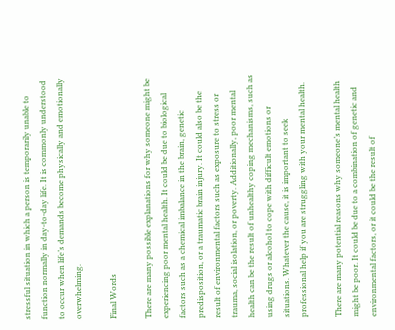stressful situation in which a person is temporarily unable to function normally in day-to-day life. It is commonly understood to occur when life’s demands become physically and emotionally overwhelming.

Final Words

There are many possible explanations for why someone might be experiencing poor mental health. It could be due to biological factors such as a chemical imbalance in the brain, genetic predisposition, or a traumatic brain injury. It could also be the result of environmental factors such as exposure to stress or trauma, social isolation, or poverty. Additionally, poor mental health can be the result of unhealthy coping mechanisms, such as using drugs or alcohol to cope with difficult emotions or situations. Whatever the cause, it is important to seek professional help if you are struggling with your mental health.

There are many potential reasons why someone’s mental health might be poor. It could be due to a combination of genetic and environmental factors, or it could be the result of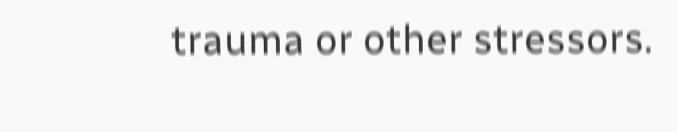trauma or other stressors.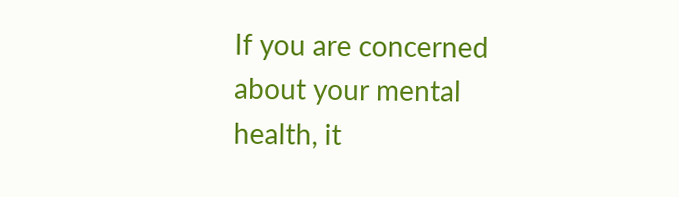If you are concerned about your mental health, it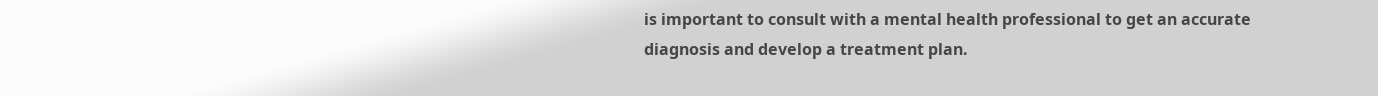is important to consult with a mental health professional to get an accurate diagnosis and develop a treatment plan.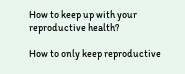How to keep up with your reproductive health?

How to only keep reproductive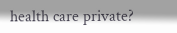health care private?